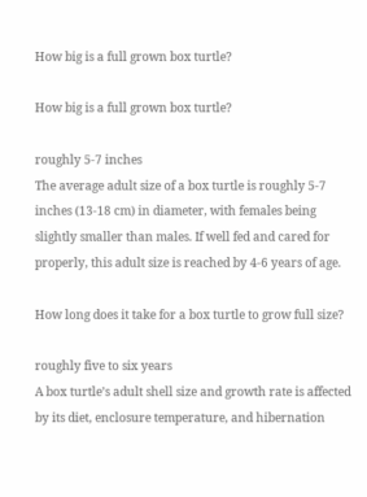How big is a full grown box turtle?

How big is a full grown box turtle?

roughly 5-7 inches
The average adult size of a box turtle is roughly 5-7 inches (13-18 cm) in diameter, with females being slightly smaller than males. If well fed and cared for properly, this adult size is reached by 4-6 years of age.

How long does it take for a box turtle to grow full size?

roughly five to six years
A box turtle’s adult shell size and growth rate is affected by its diet, enclosure temperature, and hibernation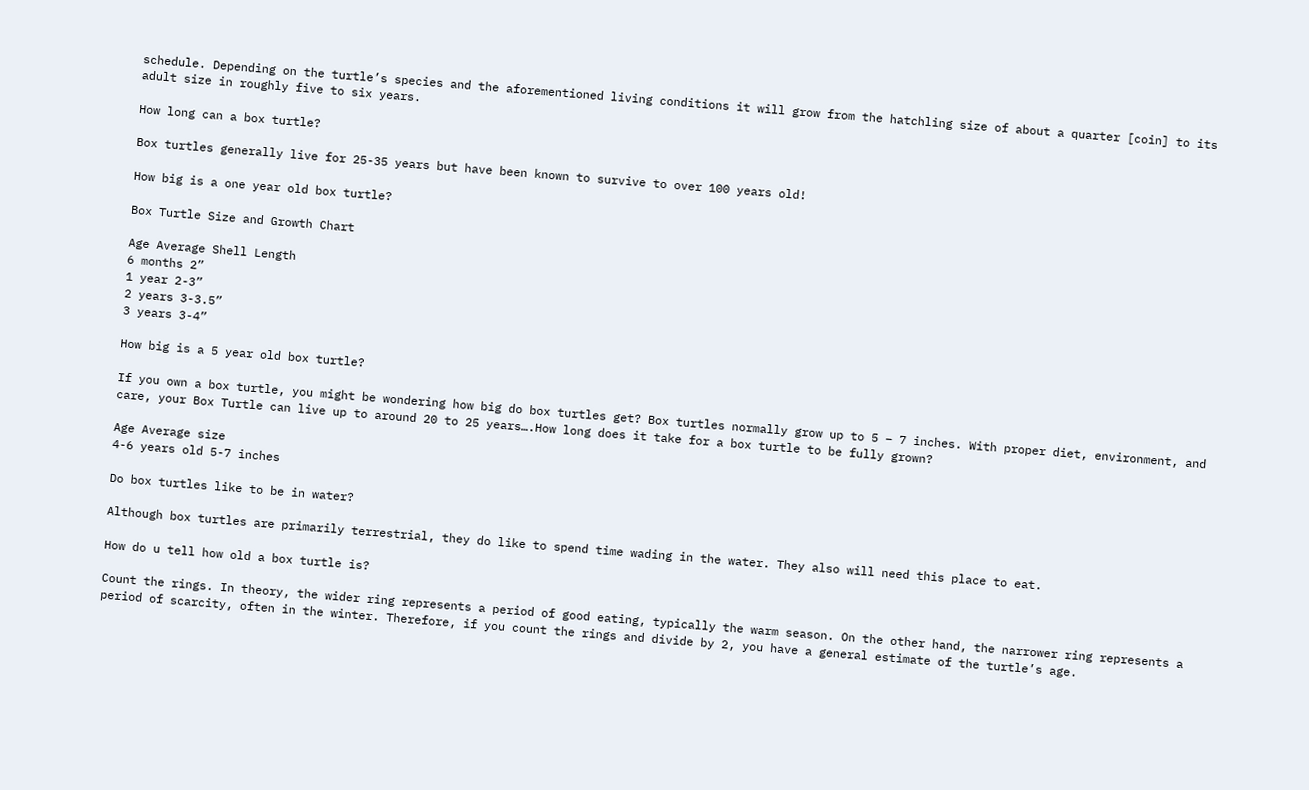schedule. Depending on the turtle’s species and the aforementioned living conditions it will grow from the hatchling size of about a quarter [coin] to its adult size in roughly five to six years.

How long can a box turtle?

Box turtles generally live for 25-35 years but have been known to survive to over 100 years old!

How big is a one year old box turtle?

Box Turtle Size and Growth Chart

Age Average Shell Length
6 months 2”
1 year 2-3”
2 years 3-3.5”
3 years 3-4”

How big is a 5 year old box turtle?

If you own a box turtle, you might be wondering how big do box turtles get? Box turtles normally grow up to 5 – 7 inches. With proper diet, environment, and care, your Box Turtle can live up to around 20 to 25 years….How long does it take for a box turtle to be fully grown?

Age Average size
4-6 years old 5-7 inches

Do box turtles like to be in water?

Although box turtles are primarily terrestrial, they do like to spend time wading in the water. They also will need this place to eat.

How do u tell how old a box turtle is?

Count the rings. In theory, the wider ring represents a period of good eating, typically the warm season. On the other hand, the narrower ring represents a period of scarcity, often in the winter. Therefore, if you count the rings and divide by 2, you have a general estimate of the turtle’s age.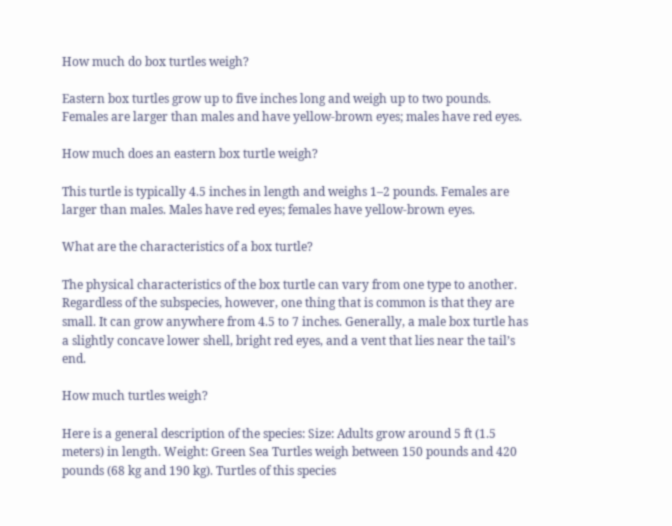How much do box turtles weigh?

Eastern box turtles grow up to five inches long and weigh up to two pounds. Females are larger than males and have yellow-brown eyes; males have red eyes.

How much does an eastern box turtle weigh?

This turtle is typically 4.5 inches in length and weighs 1–2 pounds. Females are larger than males. Males have red eyes; females have yellow-brown eyes.

What are the characteristics of a box turtle?

The physical characteristics of the box turtle can vary from one type to another. Regardless of the subspecies, however, one thing that is common is that they are small. It can grow anywhere from 4.5 to 7 inches. Generally, a male box turtle has a slightly concave lower shell, bright red eyes, and a vent that lies near the tail’s end.

How much turtles weigh?

Here is a general description of the species: Size: Adults grow around 5 ft (1.5 meters) in length. Weight: Green Sea Turtles weigh between 150 pounds and 420 pounds (68 kg and 190 kg). Turtles of this species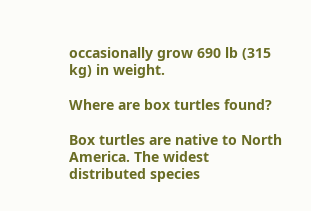occasionally grow 690 lb (315 kg) in weight.

Where are box turtles found?

Box turtles are native to North America. The widest distributed species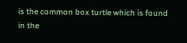is the common box turtle which is found in the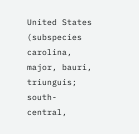United States (subspecies carolina, major, bauri, triunguis; south-central,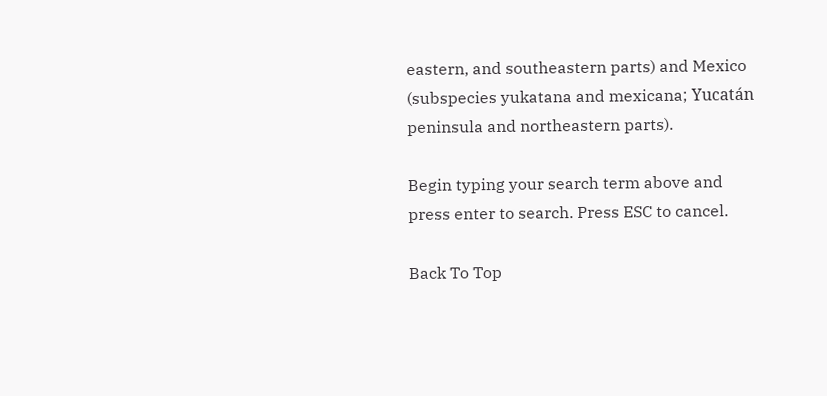eastern, and southeastern parts) and Mexico (subspecies yukatana and mexicana; Yucatán peninsula and northeastern parts).

Begin typing your search term above and press enter to search. Press ESC to cancel.

Back To Top